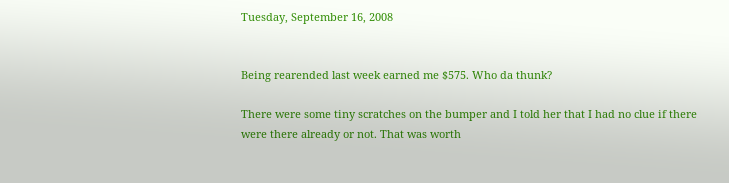Tuesday, September 16, 2008


Being rearended last week earned me $575. Who da thunk?

There were some tiny scratches on the bumper and I told her that I had no clue if there were there already or not. That was worth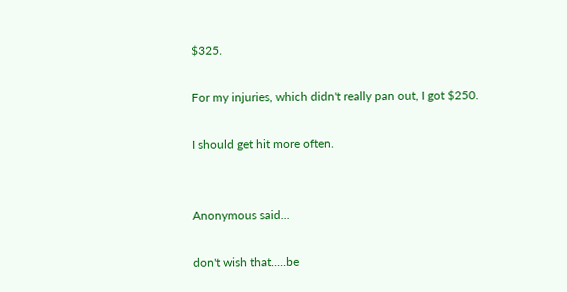$325.

For my injuries, which didn't really pan out, I got $250.

I should get hit more often.


Anonymous said...

don't wish that.....be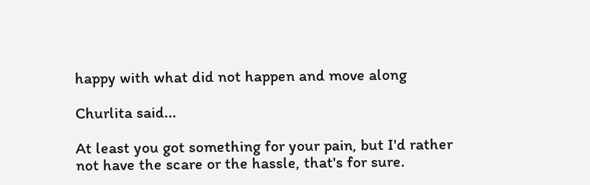happy with what did not happen and move along

Churlita said...

At least you got something for your pain, but I'd rather not have the scare or the hassle, that's for sure.